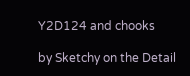Y2D124 and chooks

by Sketchy on the Detail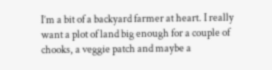I’m a bit of a backyard farmer at heart. I really want a plot of land big enough for a couple of chooks, a veggie patch and maybe a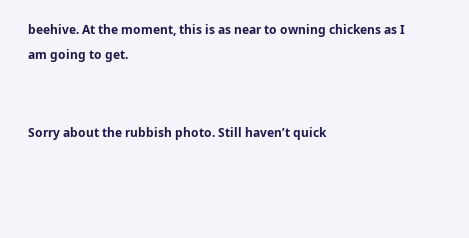beehive. At the moment, this is as near to owning chickens as I am going to get.


Sorry about the rubbish photo. Still haven’t quick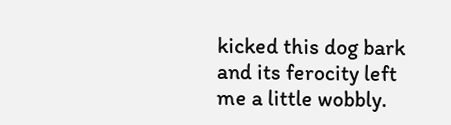kicked this dog bark and its ferocity left me a little wobbly.